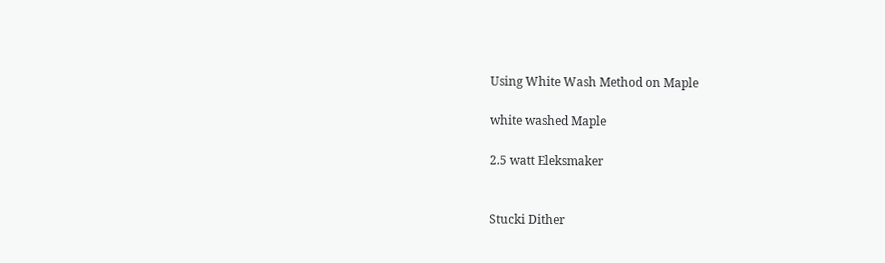Using White Wash Method on Maple

white washed Maple

2.5 watt Eleksmaker


Stucki Dither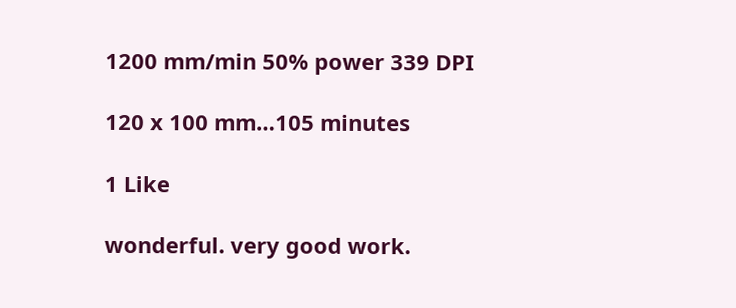1200 mm/min 50% power 339 DPI

120 x 100 mm…105 minutes

1 Like

wonderful. very good work.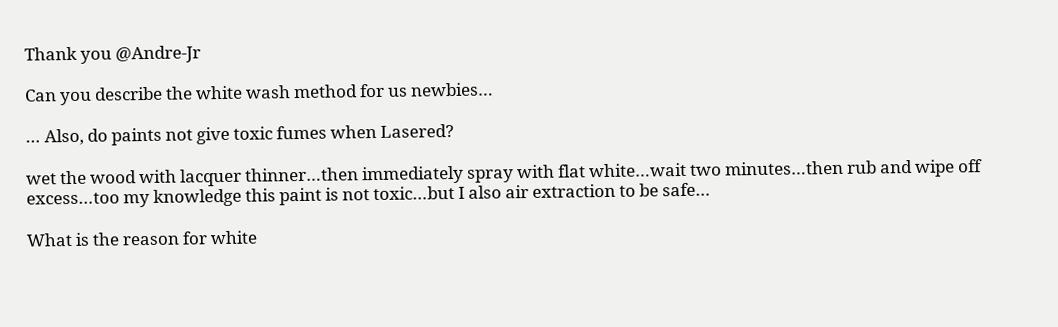Thank you @Andre-Jr

Can you describe the white wash method for us newbies…

… Also, do paints not give toxic fumes when Lasered?

wet the wood with lacquer thinner…then immediately spray with flat white…wait two minutes…then rub and wipe off excess…too my knowledge this paint is not toxic…but I also air extraction to be safe…

What is the reason for white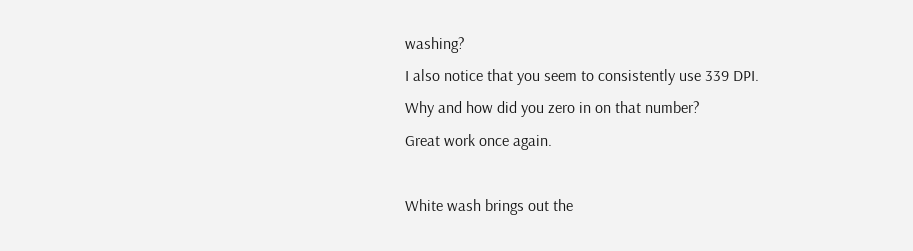washing?
I also notice that you seem to consistently use 339 DPI.
Why and how did you zero in on that number?
Great work once again.

White wash brings out the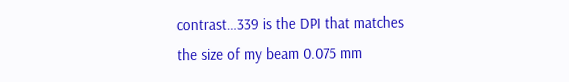contrast…339 is the DPI that matches the size of my beam 0.075 mm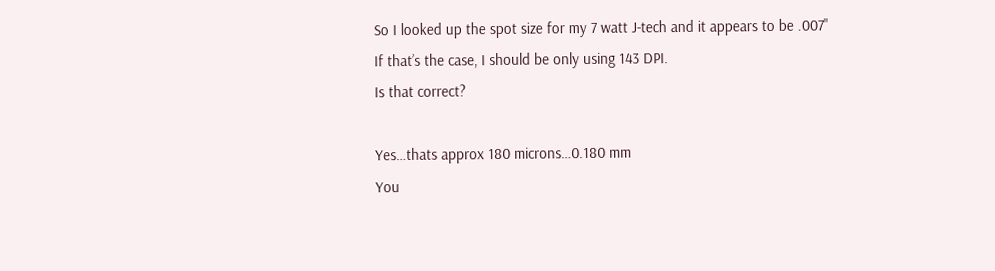So I looked up the spot size for my 7 watt J-tech and it appears to be .007"
If that’s the case, I should be only using 143 DPI.
Is that correct?

Yes…thats approx 180 microns…0.180 mm
You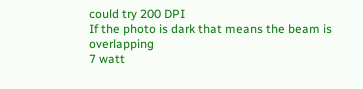could try 200 DPI
If the photo is dark that means the beam is overlapping
7 watt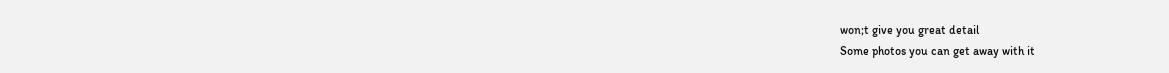won;t give you great detail
Some photos you can get away with it